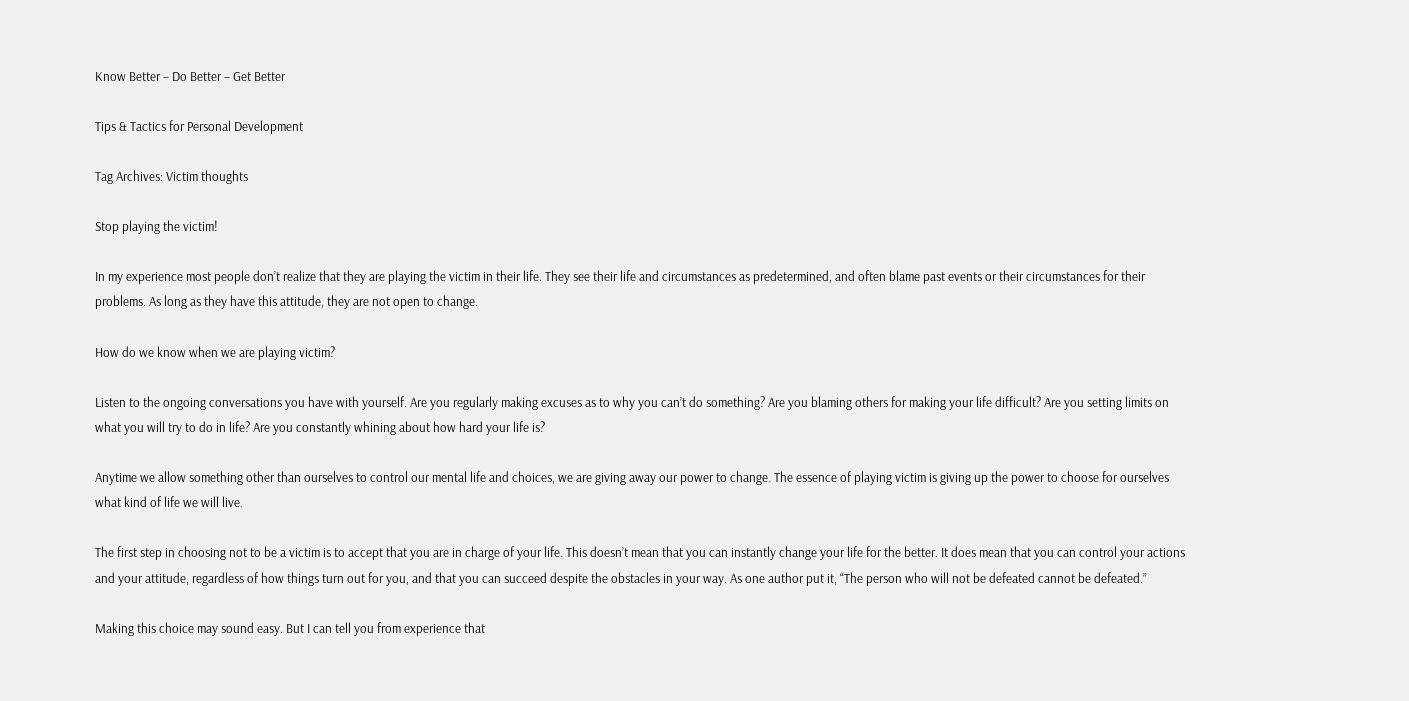Know Better – Do Better – Get Better

Tips & Tactics for Personal Development

Tag Archives: Victim thoughts

Stop playing the victim!

In my experience most people don’t realize that they are playing the victim in their life. They see their life and circumstances as predetermined, and often blame past events or their circumstances for their problems. As long as they have this attitude, they are not open to change.

How do we know when we are playing victim?

Listen to the ongoing conversations you have with yourself. Are you regularly making excuses as to why you can’t do something? Are you blaming others for making your life difficult? Are you setting limits on what you will try to do in life? Are you constantly whining about how hard your life is?

Anytime we allow something other than ourselves to control our mental life and choices, we are giving away our power to change. The essence of playing victim is giving up the power to choose for ourselves what kind of life we will live.

The first step in choosing not to be a victim is to accept that you are in charge of your life. This doesn’t mean that you can instantly change your life for the better. It does mean that you can control your actions and your attitude, regardless of how things turn out for you, and that you can succeed despite the obstacles in your way. As one author put it, “The person who will not be defeated cannot be defeated.”

Making this choice may sound easy. But I can tell you from experience that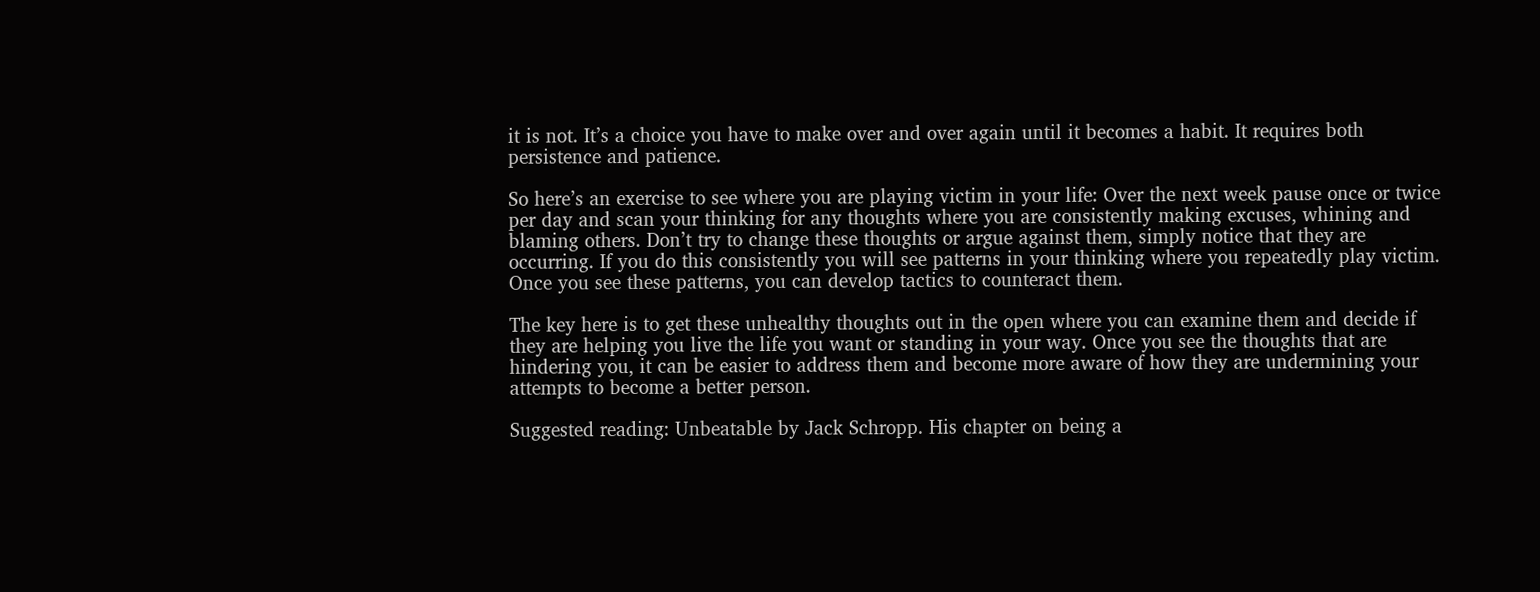it is not. It’s a choice you have to make over and over again until it becomes a habit. It requires both persistence and patience.

So here’s an exercise to see where you are playing victim in your life: Over the next week pause once or twice per day and scan your thinking for any thoughts where you are consistently making excuses, whining and blaming others. Don’t try to change these thoughts or argue against them, simply notice that they are occurring. If you do this consistently you will see patterns in your thinking where you repeatedly play victim. Once you see these patterns, you can develop tactics to counteract them.

The key here is to get these unhealthy thoughts out in the open where you can examine them and decide if they are helping you live the life you want or standing in your way. Once you see the thoughts that are hindering you, it can be easier to address them and become more aware of how they are undermining your attempts to become a better person.

Suggested reading: Unbeatable by Jack Schropp. His chapter on being a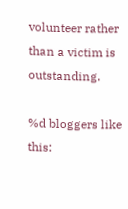volunteer rather than a victim is outstanding.

%d bloggers like this: